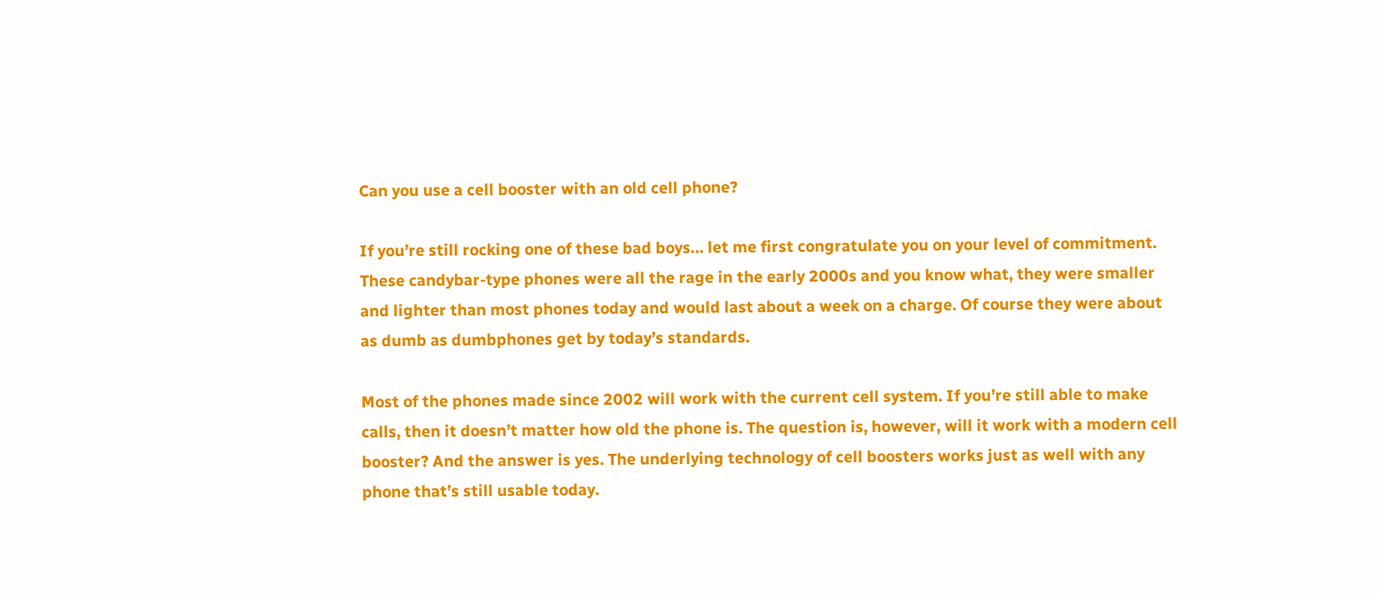Can you use a cell booster with an old cell phone?

If you’re still rocking one of these bad boys… let me first congratulate you on your level of commitment. These candybar-type phones were all the rage in the early 2000s and you know what, they were smaller and lighter than most phones today and would last about a week on a charge. Of course they were about as dumb as dumbphones get by today’s standards.

Most of the phones made since 2002 will work with the current cell system. If you’re still able to make calls, then it doesn’t matter how old the phone is. The question is, however, will it work with a modern cell booster? And the answer is yes. The underlying technology of cell boosters works just as well with any phone that’s still usable today.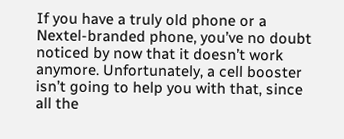If you have a truly old phone or a Nextel-branded phone, you’ve no doubt noticed by now that it doesn’t work anymore. Unfortunately, a cell booster isn’t going to help you with that, since all the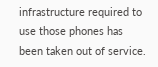infrastructure required to use those phones has been taken out of service.